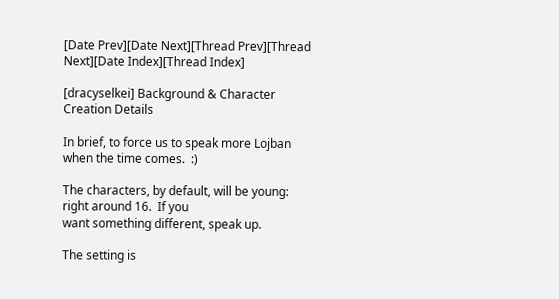[Date Prev][Date Next][Thread Prev][Thread Next][Date Index][Thread Index]

[dracyselkei] Background & Character Creation Details

In brief, to force us to speak more Lojban when the time comes.  :)

The characters, by default, will be young: right around 16.  If you
want something different, speak up.

The setting is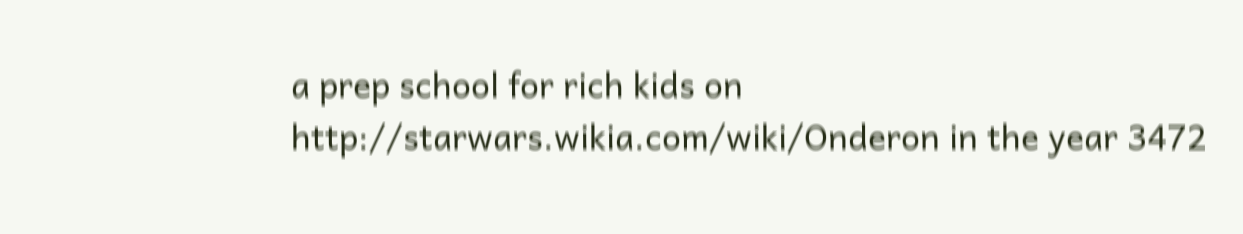a prep school for rich kids on
http://starwars.wikia.com/wiki/Onderon in the year 3472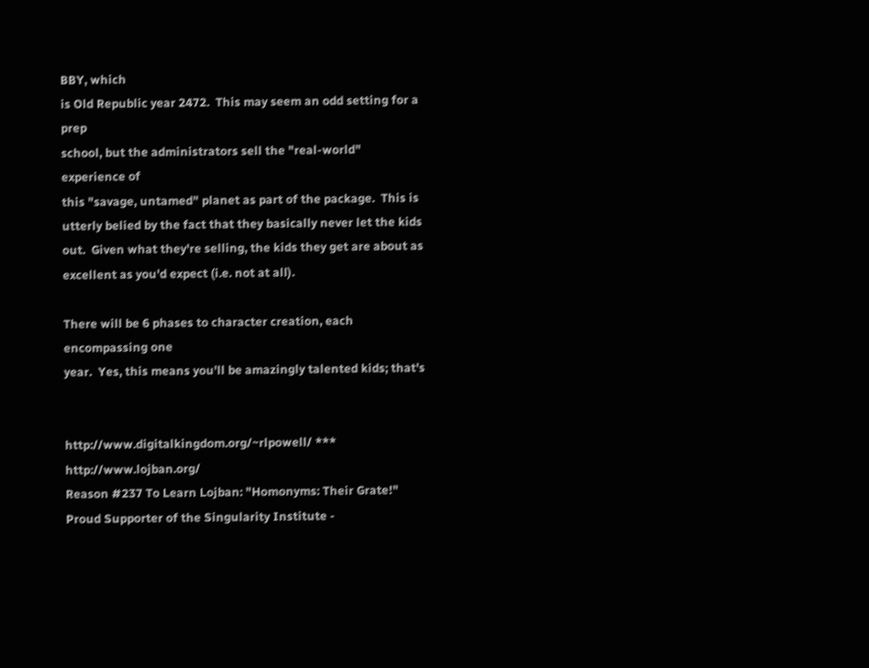BBY, which
is Old Republic year 2472.  This may seem an odd setting for a prep
school, but the administrators sell the "real-world" experience of
this "savage, untamed" planet as part of the package.  This is
utterly belied by the fact that they basically never let the kids
out.  Given what they're selling, the kids they get are about as
excellent as you'd expect (i.e. not at all).

There will be 6 phases to character creation, each encompassing one
year.  Yes, this means you'll be amazingly talented kids; that's


http://www.digitalkingdom.org/~rlpowell/ *** http://www.lojban.org/
Reason #237 To Learn Lojban: "Homonyms: Their Grate!"
Proud Supporter of the Singularity Institute -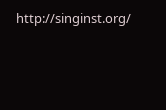http://singinst.org/